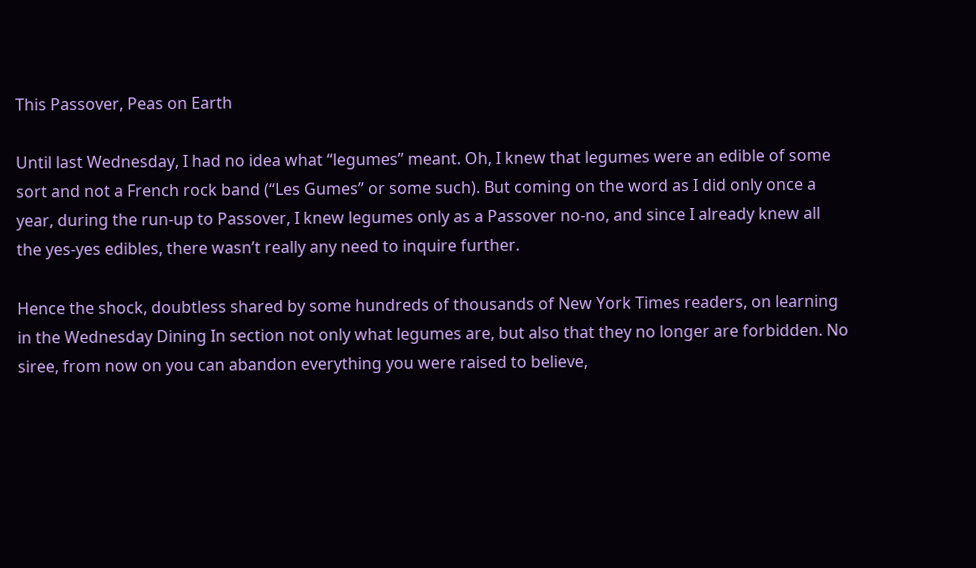This Passover, Peas on Earth

Until last Wednesday, I had no idea what “legumes” meant. Oh, I knew that legumes were an edible of some sort and not a French rock band (“Les Gumes” or some such). But coming on the word as I did only once a year, during the run-up to Passover, I knew legumes only as a Passover no-no, and since I already knew all the yes-yes edibles, there wasn’t really any need to inquire further.

Hence the shock, doubtless shared by some hundreds of thousands of New York Times readers, on learning in the Wednesday Dining In section not only what legumes are, but also that they no longer are forbidden. No siree, from now on you can abandon everything you were raised to believe,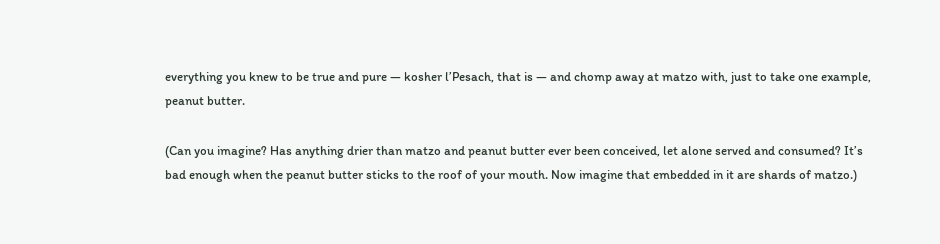everything you knew to be true and pure — kosher l’Pesach, that is — and chomp away at matzo with, just to take one example, peanut butter.

(Can you imagine? Has anything drier than matzo and peanut butter ever been conceived, let alone served and consumed? It’s bad enough when the peanut butter sticks to the roof of your mouth. Now imagine that embedded in it are shards of matzo.)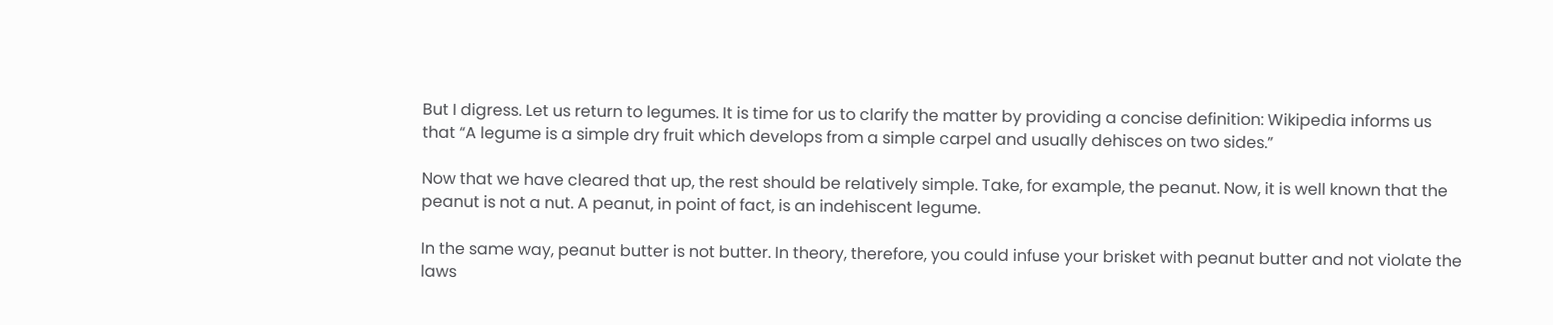But I digress. Let us return to legumes. It is time for us to clarify the matter by providing a concise definition: Wikipedia informs us that “A legume is a simple dry fruit which develops from a simple carpel and usually dehisces on two sides.”

Now that we have cleared that up, the rest should be relatively simple. Take, for example, the peanut. Now, it is well known that the peanut is not a nut. A peanut, in point of fact, is an indehiscent legume.

In the same way, peanut butter is not butter. In theory, therefore, you could infuse your brisket with peanut butter and not violate the laws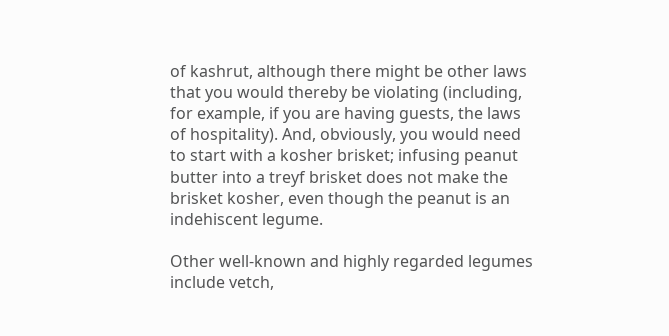of kashrut, although there might be other laws that you would thereby be violating (including, for example, if you are having guests, the laws of hospitality). And, obviously, you would need to start with a kosher brisket; infusing peanut butter into a treyf brisket does not make the brisket kosher, even though the peanut is an indehiscent legume.

Other well-known and highly regarded legumes include vetch,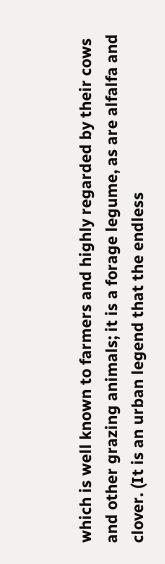which is well known to farmers and highly regarded by their cows and other grazing animals; it is a forage legume, as are alfalfa and clover. (It is an urban legend that the endless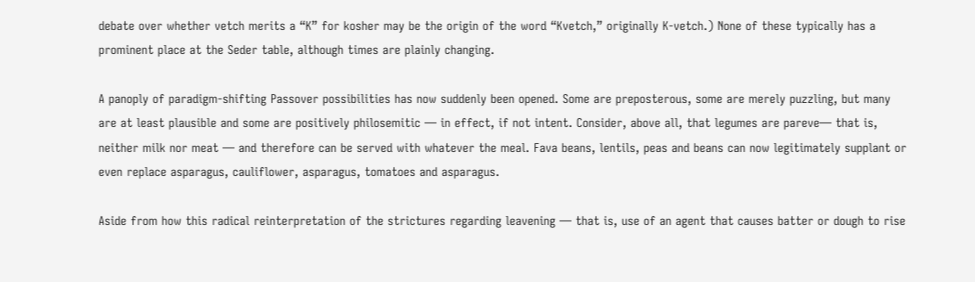debate over whether vetch merits a “K” for kosher may be the origin of the word “Kvetch,” originally K-vetch.) None of these typically has a prominent place at the Seder table, although times are plainly changing.

A panoply of paradigm-shifting Passover possibilities has now suddenly been opened. Some are preposterous, some are merely puzzling, but many are at least plausible and some are positively philosemitic — in effect, if not intent. Consider, above all, that legumes are pareve— that is, neither milk nor meat — and therefore can be served with whatever the meal. Fava beans, lentils, peas and beans can now legitimately supplant or even replace asparagus, cauliflower, asparagus, tomatoes and asparagus.

Aside from how this radical reinterpretation of the strictures regarding leavening — that is, use of an agent that causes batter or dough to rise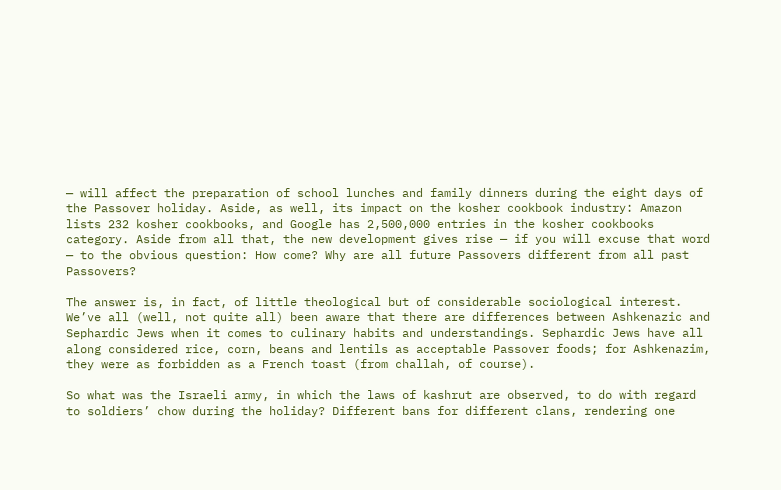— will affect the preparation of school lunches and family dinners during the eight days of the Passover holiday. Aside, as well, its impact on the kosher cookbook industry: Amazon lists 232 kosher cookbooks, and Google has 2,500,000 entries in the kosher cookbooks category. Aside from all that, the new development gives rise — if you will excuse that word — to the obvious question: How come? Why are all future Passovers different from all past Passovers?

The answer is, in fact, of little theological but of considerable sociological interest. We’ve all (well, not quite all) been aware that there are differences between Ashkenazic and Sephardic Jews when it comes to culinary habits and understandings. Sephardic Jews have all along considered rice, corn, beans and lentils as acceptable Passover foods; for Ashkenazim, they were as forbidden as a French toast (from challah, of course).

So what was the Israeli army, in which the laws of kashrut are observed, to do with regard to soldiers’ chow during the holiday? Different bans for different clans, rendering one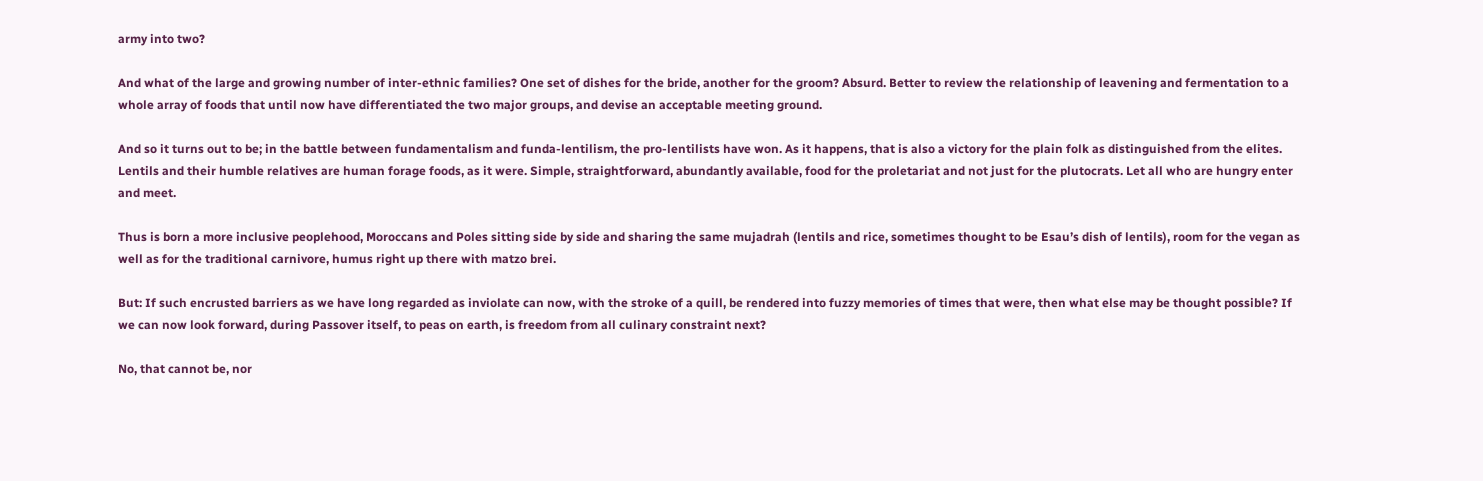army into two?

And what of the large and growing number of inter-ethnic families? One set of dishes for the bride, another for the groom? Absurd. Better to review the relationship of leavening and fermentation to a whole array of foods that until now have differentiated the two major groups, and devise an acceptable meeting ground.

And so it turns out to be; in the battle between fundamentalism and funda-lentilism, the pro-lentilists have won. As it happens, that is also a victory for the plain folk as distinguished from the elites. Lentils and their humble relatives are human forage foods, as it were. Simple, straightforward, abundantly available, food for the proletariat and not just for the plutocrats. Let all who are hungry enter and meet.

Thus is born a more inclusive peoplehood, Moroccans and Poles sitting side by side and sharing the same mujadrah (lentils and rice, sometimes thought to be Esau’s dish of lentils), room for the vegan as well as for the traditional carnivore, humus right up there with matzo brei.

But: If such encrusted barriers as we have long regarded as inviolate can now, with the stroke of a quill, be rendered into fuzzy memories of times that were, then what else may be thought possible? If we can now look forward, during Passover itself, to peas on earth, is freedom from all culinary constraint next?

No, that cannot be, nor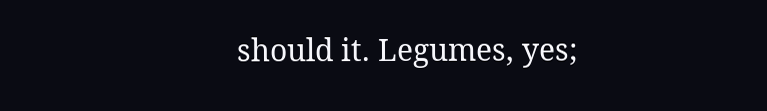should it. Legumes, yes;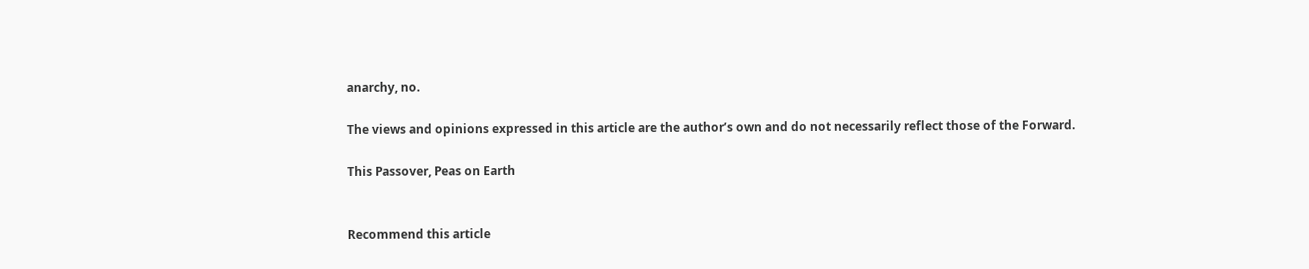anarchy, no.

The views and opinions expressed in this article are the author’s own and do not necessarily reflect those of the Forward.

This Passover, Peas on Earth


Recommend this article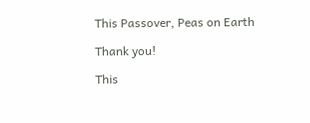This Passover, Peas on Earth

Thank you!

This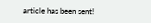article has been sent!